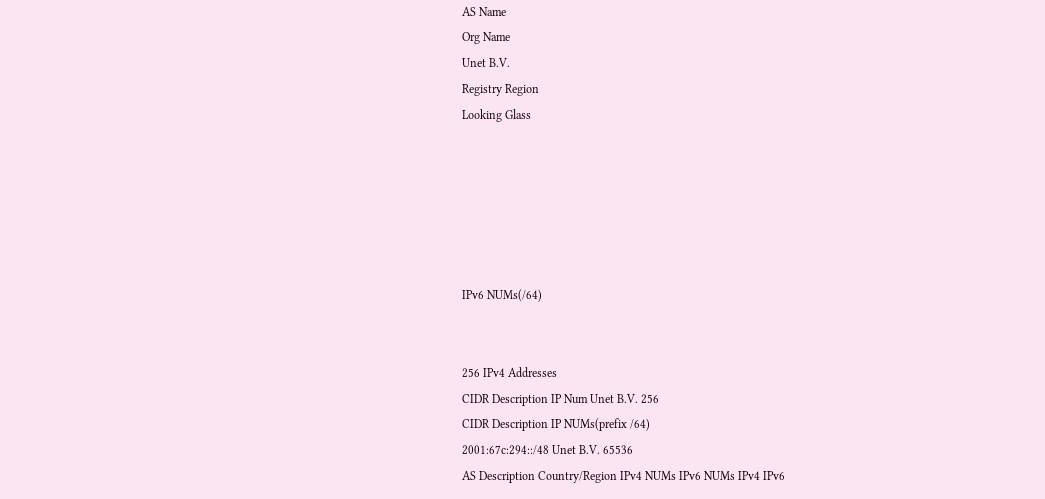AS Name
Org Name
Unet B.V.
Registry Region
Looking Glass






IPv6 NUMs(/64)


256 IPv4 Addresses
CIDR Description IP Num Unet B.V. 256
CIDR Description IP NUMs(prefix /64)
2001:67c:294::/48 Unet B.V. 65536
AS Description Country/Region IPv4 NUMs IPv6 NUMs IPv4 IPv6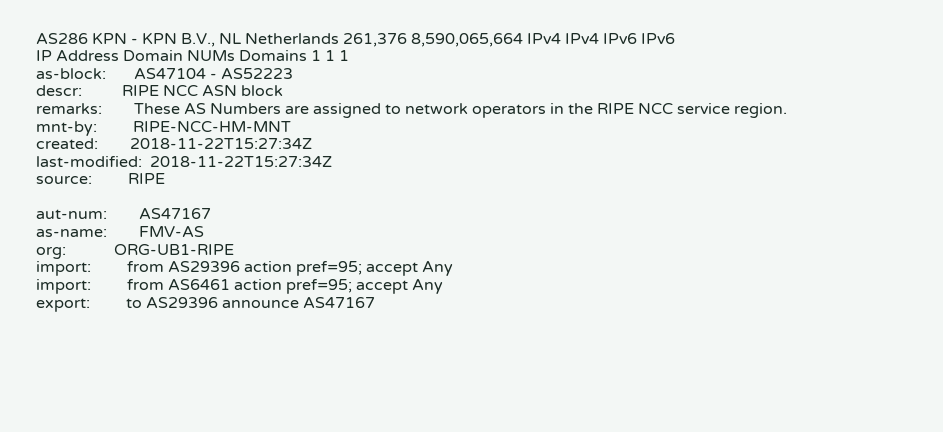AS286 KPN - KPN B.V., NL Netherlands 261,376 8,590,065,664 IPv4 IPv4 IPv6 IPv6
IP Address Domain NUMs Domains 1 1 1
as-block:       AS47104 - AS52223
descr:          RIPE NCC ASN block
remarks:        These AS Numbers are assigned to network operators in the RIPE NCC service region.
mnt-by:         RIPE-NCC-HM-MNT
created:        2018-11-22T15:27:34Z
last-modified:  2018-11-22T15:27:34Z
source:         RIPE

aut-num:        AS47167
as-name:        FMV-AS
org:            ORG-UB1-RIPE
import:         from AS29396 action pref=95; accept Any
import:         from AS6461 action pref=95; accept Any
export:         to AS29396 announce AS47167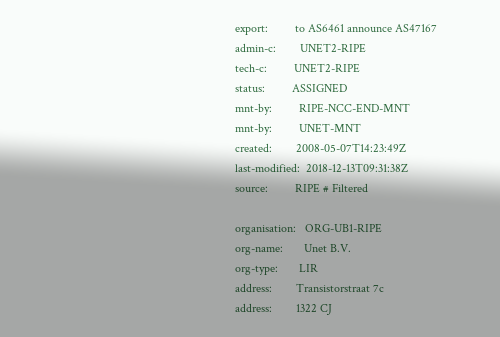export:         to AS6461 announce AS47167
admin-c:        UNET2-RIPE
tech-c:         UNET2-RIPE
status:         ASSIGNED
mnt-by:         RIPE-NCC-END-MNT
mnt-by:         UNET-MNT
created:        2008-05-07T14:23:49Z
last-modified:  2018-12-13T09:31:38Z
source:         RIPE # Filtered

organisation:   ORG-UB1-RIPE
org-name:       Unet B.V.
org-type:       LIR
address:        Transistorstraat 7c
address:        1322 CJ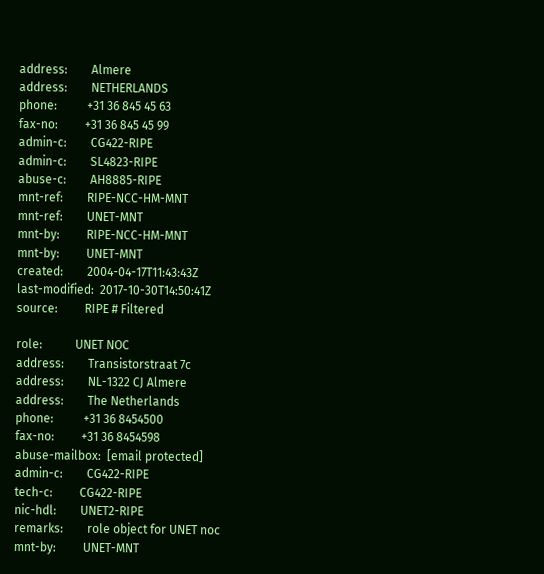address:        Almere
address:        NETHERLANDS
phone:          +31 36 845 45 63
fax-no:         +31 36 845 45 99
admin-c:        CG422-RIPE
admin-c:        SL4823-RIPE
abuse-c:        AH8885-RIPE
mnt-ref:        RIPE-NCC-HM-MNT
mnt-ref:        UNET-MNT
mnt-by:         RIPE-NCC-HM-MNT
mnt-by:         UNET-MNT
created:        2004-04-17T11:43:43Z
last-modified:  2017-10-30T14:50:41Z
source:         RIPE # Filtered

role:           UNET NOC
address:        Transistorstraat 7c
address:        NL-1322 CJ Almere
address:        The Netherlands
phone:          +31 36 8454500
fax-no:         +31 36 8454598
abuse-mailbox:  [email protected]
admin-c:        CG422-RIPE
tech-c:         CG422-RIPE
nic-hdl:        UNET2-RIPE
remarks:        role object for UNET noc
mnt-by:         UNET-MNT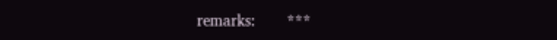remarks:        ***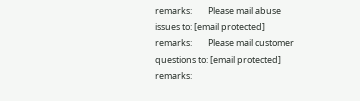remarks:        Please mail abuse issues to: [email protected]
remarks:        Please mail customer questions to: [email protected]
remarks: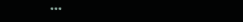***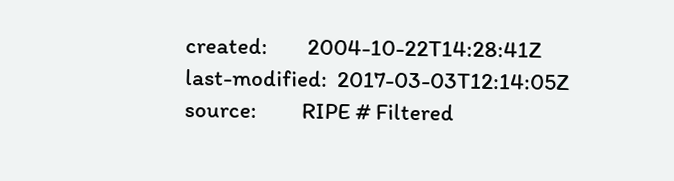created:        2004-10-22T14:28:41Z
last-modified:  2017-03-03T12:14:05Z
source:         RIPE # Filtered